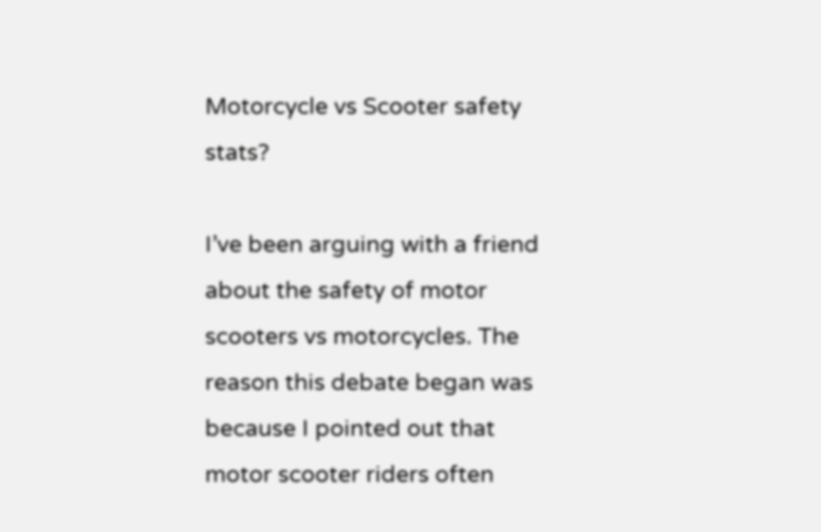Motorcycle vs Scooter safety stats?

I’ve been arguing with a friend about the safety of motor scooters vs motorcycles. The reason this debate began was because I pointed out that motor scooter riders often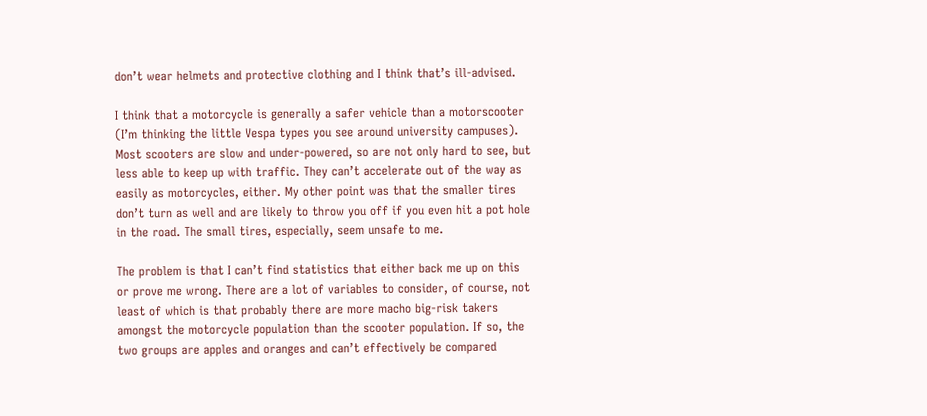don’t wear helmets and protective clothing and I think that’s ill-advised.

I think that a motorcycle is generally a safer vehicle than a motorscooter (I’m thinking the little Vespa types you see around university campuses). Most scooters are slow and under-powered, so are not only hard to see, but less able to keep up with traffic. They can’t accelerate out of the way as easily as motorcycles, either. My other point was that the smaller tires don’t turn as well and are likely to throw you off if you even hit a pot hole in the road. The small tires, especially, seem unsafe to me.

The problem is that I can’t find statistics that either back me up on this or prove me wrong. There are a lot of variables to consider, of course, not least of which is that probably there are more macho big-risk takers amongst the motorcycle population than the scooter population. If so, the two groups are apples and oranges and can’t effectively be compared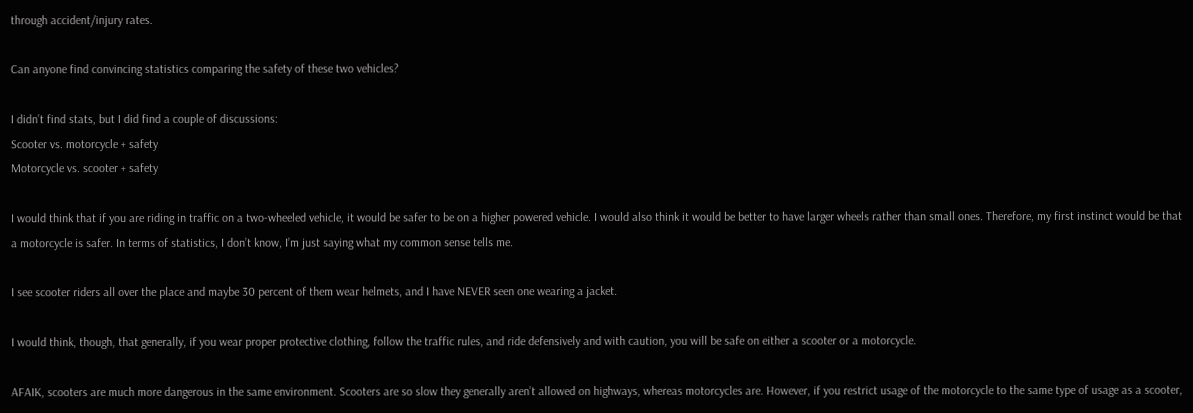through accident/injury rates.

Can anyone find convincing statistics comparing the safety of these two vehicles?

I didn’t find stats, but I did find a couple of discussions:
Scooter vs. motorcycle + safety
Motorcycle vs. scooter + safety

I would think that if you are riding in traffic on a two-wheeled vehicle, it would be safer to be on a higher powered vehicle. I would also think it would be better to have larger wheels rather than small ones. Therefore, my first instinct would be that a motorcycle is safer. In terms of statistics, I don’t know, I’m just saying what my common sense tells me.

I see scooter riders all over the place and maybe 30 percent of them wear helmets, and I have NEVER seen one wearing a jacket.

I would think, though, that generally, if you wear proper protective clothing, follow the traffic rules, and ride defensively and with caution, you will be safe on either a scooter or a motorcycle.

AFAIK, scooters are much more dangerous in the same environment. Scooters are so slow they generally aren’t allowed on highways, whereas motorcycles are. However, if you restrict usage of the motorcycle to the same type of usage as a scooter,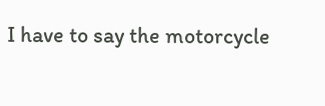I have to say the motorcycle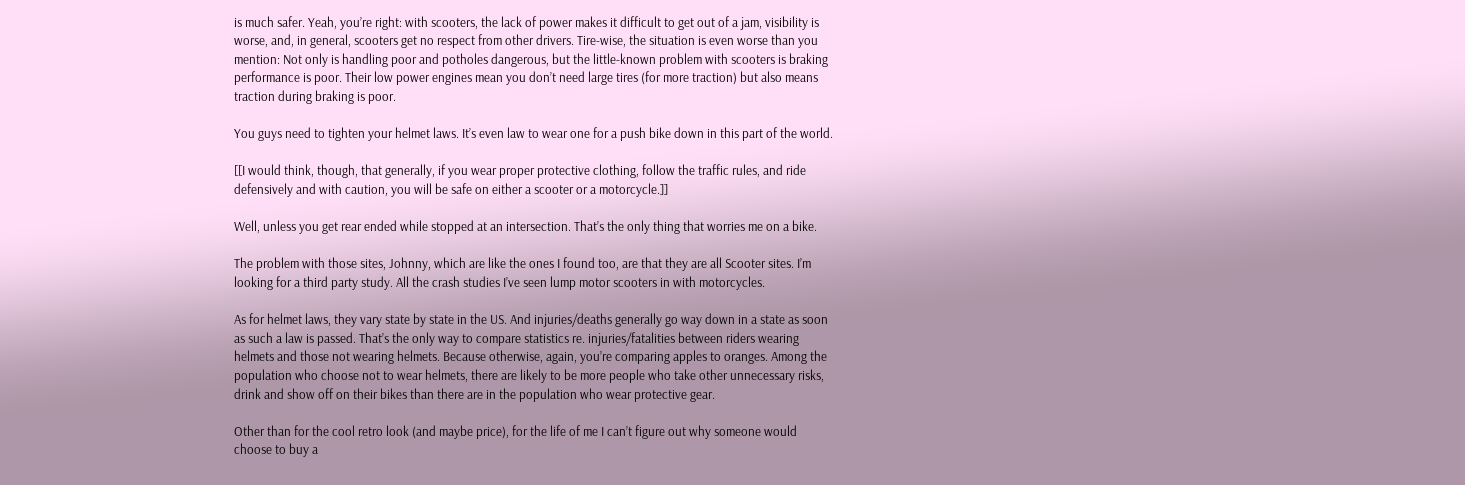is much safer. Yeah, you’re right: with scooters, the lack of power makes it difficult to get out of a jam, visibility is worse, and, in general, scooters get no respect from other drivers. Tire-wise, the situation is even worse than you mention: Not only is handling poor and potholes dangerous, but the little-known problem with scooters is braking performance is poor. Their low power engines mean you don’t need large tires (for more traction) but also means traction during braking is poor.

You guys need to tighten your helmet laws. It’s even law to wear one for a push bike down in this part of the world.

[[I would think, though, that generally, if you wear proper protective clothing, follow the traffic rules, and ride defensively and with caution, you will be safe on either a scooter or a motorcycle.]]

Well, unless you get rear ended while stopped at an intersection. That’s the only thing that worries me on a bike.

The problem with those sites, Johnny, which are like the ones I found too, are that they are all Scooter sites. I’m looking for a third party study. All the crash studies I’ve seen lump motor scooters in with motorcycles.

As for helmet laws, they vary state by state in the US. And injuries/deaths generally go way down in a state as soon as such a law is passed. That’s the only way to compare statistics re. injuries/fatalities between riders wearing helmets and those not wearing helmets. Because otherwise, again, you’re comparing apples to oranges. Among the population who choose not to wear helmets, there are likely to be more people who take other unnecessary risks, drink and show off on their bikes than there are in the population who wear protective gear.

Other than for the cool retro look (and maybe price), for the life of me I can’t figure out why someone would choose to buy a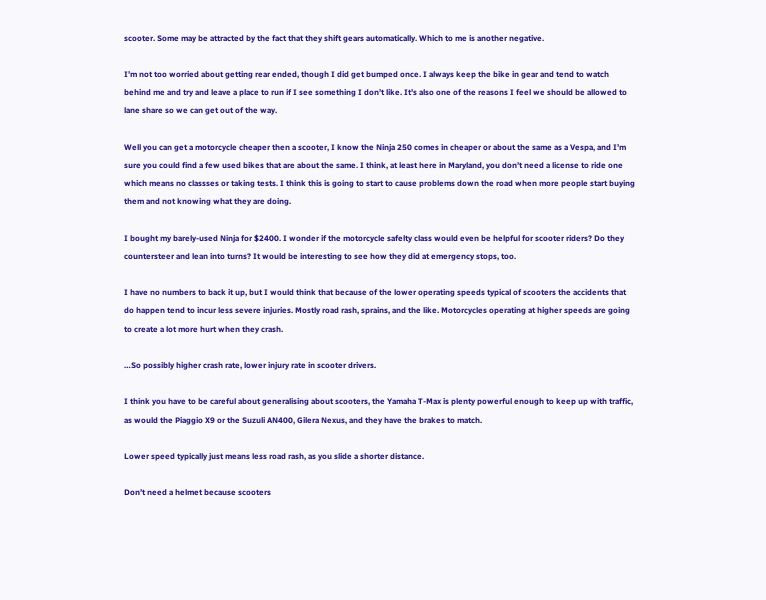scooter. Some may be attracted by the fact that they shift gears automatically. Which to me is another negative.

I’m not too worried about getting rear ended, though I did get bumped once. I always keep the bike in gear and tend to watch behind me and try and leave a place to run if I see something I don’t like. It’s also one of the reasons I feel we should be allowed to lane share so we can get out of the way.

Well you can get a motorcycle cheaper then a scooter, I know the Ninja 250 comes in cheaper or about the same as a Vespa, and I’m sure you could find a few used bikes that are about the same. I think, at least here in Maryland, you don’t need a license to ride one which means no classses or taking tests. I think this is going to start to cause problems down the road when more people start buying them and not knowing what they are doing.

I bought my barely-used Ninja for $2400. I wonder if the motorcycle safelty class would even be helpful for scooter riders? Do they countersteer and lean into turns? It would be interesting to see how they did at emergency stops, too.

I have no numbers to back it up, but I would think that because of the lower operating speeds typical of scooters the accidents that do happen tend to incur less severe injuries. Mostly road rash, sprains, and the like. Motorcycles operating at higher speeds are going to create a lot more hurt when they crash.

…So possibly higher crash rate, lower injury rate in scooter drivers.

I think you have to be careful about generalising about scooters, the Yamaha T-Max is plenty powerful enough to keep up with traffic, as would the Piaggio X9 or the Suzuli AN400, Gilera Nexus, and they have the brakes to match.

Lower speed typically just means less road rash, as you slide a shorter distance.

Don’t need a helmet because scooters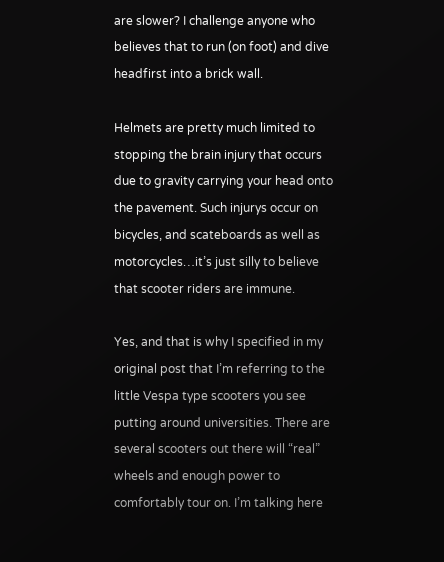are slower? I challenge anyone who believes that to run (on foot) and dive headfirst into a brick wall.

Helmets are pretty much limited to stopping the brain injury that occurs due to gravity carrying your head onto the pavement. Such injurys occur on bicycles, and scateboards as well as motorcycles…it’s just silly to believe that scooter riders are immune.

Yes, and that is why I specified in my original post that I’m referring to the little Vespa type scooters you see putting around universities. There are several scooters out there will “real” wheels and enough power to comfortably tour on. I’m talking here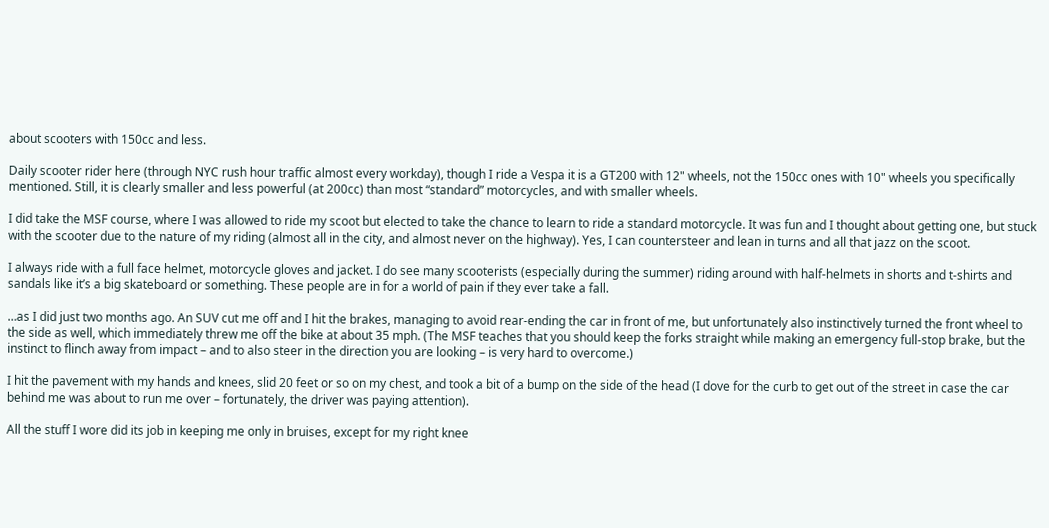about scooters with 150cc and less.

Daily scooter rider here (through NYC rush hour traffic almost every workday), though I ride a Vespa it is a GT200 with 12" wheels, not the 150cc ones with 10" wheels you specifically mentioned. Still, it is clearly smaller and less powerful (at 200cc) than most “standard” motorcycles, and with smaller wheels.

I did take the MSF course, where I was allowed to ride my scoot but elected to take the chance to learn to ride a standard motorcycle. It was fun and I thought about getting one, but stuck with the scooter due to the nature of my riding (almost all in the city, and almost never on the highway). Yes, I can countersteer and lean in turns and all that jazz on the scoot.

I always ride with a full face helmet, motorcycle gloves and jacket. I do see many scooterists (especially during the summer) riding around with half-helmets in shorts and t-shirts and sandals like it’s a big skateboard or something. These people are in for a world of pain if they ever take a fall.

…as I did just two months ago. An SUV cut me off and I hit the brakes, managing to avoid rear-ending the car in front of me, but unfortunately also instinctively turned the front wheel to the side as well, which immediately threw me off the bike at about 35 mph. (The MSF teaches that you should keep the forks straight while making an emergency full-stop brake, but the instinct to flinch away from impact – and to also steer in the direction you are looking – is very hard to overcome.)

I hit the pavement with my hands and knees, slid 20 feet or so on my chest, and took a bit of a bump on the side of the head (I dove for the curb to get out of the street in case the car behind me was about to run me over – fortunately, the driver was paying attention).

All the stuff I wore did its job in keeping me only in bruises, except for my right knee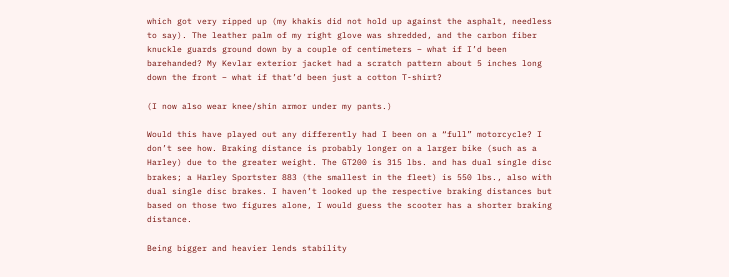which got very ripped up (my khakis did not hold up against the asphalt, needless to say). The leather palm of my right glove was shredded, and the carbon fiber knuckle guards ground down by a couple of centimeters – what if I’d been barehanded? My Kevlar exterior jacket had a scratch pattern about 5 inches long down the front – what if that’d been just a cotton T-shirt?

(I now also wear knee/shin armor under my pants.)

Would this have played out any differently had I been on a “full” motorcycle? I don’t see how. Braking distance is probably longer on a larger bike (such as a Harley) due to the greater weight. The GT200 is 315 lbs. and has dual single disc brakes; a Harley Sportster 883 (the smallest in the fleet) is 550 lbs., also with dual single disc brakes. I haven’t looked up the respective braking distances but based on those two figures alone, I would guess the scooter has a shorter braking distance.

Being bigger and heavier lends stability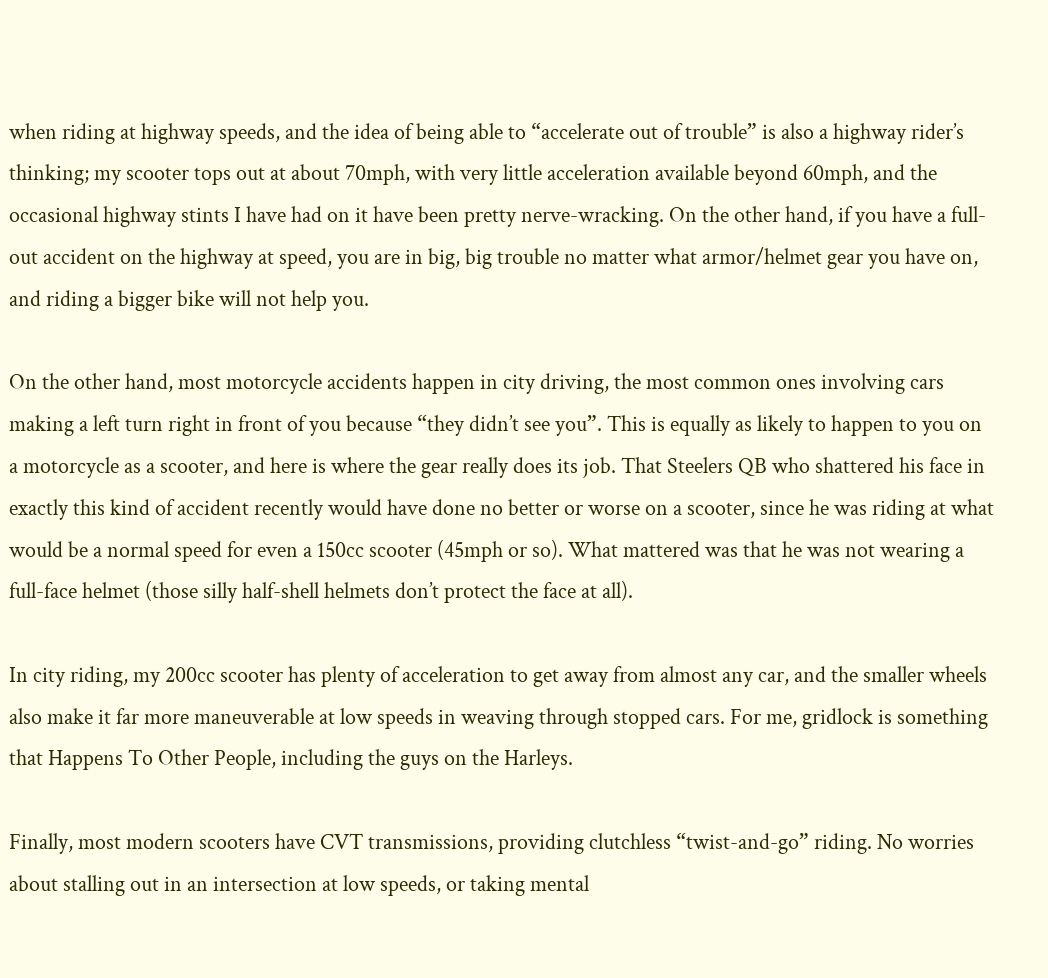when riding at highway speeds, and the idea of being able to “accelerate out of trouble” is also a highway rider’s thinking; my scooter tops out at about 70mph, with very little acceleration available beyond 60mph, and the occasional highway stints I have had on it have been pretty nerve-wracking. On the other hand, if you have a full-out accident on the highway at speed, you are in big, big trouble no matter what armor/helmet gear you have on, and riding a bigger bike will not help you.

On the other hand, most motorcycle accidents happen in city driving, the most common ones involving cars making a left turn right in front of you because “they didn’t see you”. This is equally as likely to happen to you on a motorcycle as a scooter, and here is where the gear really does its job. That Steelers QB who shattered his face in exactly this kind of accident recently would have done no better or worse on a scooter, since he was riding at what would be a normal speed for even a 150cc scooter (45mph or so). What mattered was that he was not wearing a full-face helmet (those silly half-shell helmets don’t protect the face at all).

In city riding, my 200cc scooter has plenty of acceleration to get away from almost any car, and the smaller wheels also make it far more maneuverable at low speeds in weaving through stopped cars. For me, gridlock is something that Happens To Other People, including the guys on the Harleys.

Finally, most modern scooters have CVT transmissions, providing clutchless “twist-and-go” riding. No worries about stalling out in an intersection at low speeds, or taking mental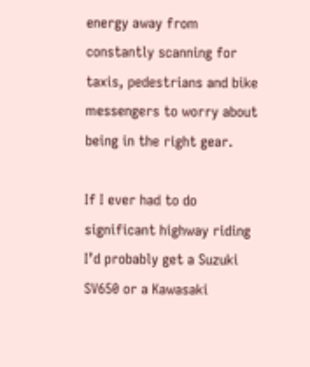energy away from constantly scanning for taxis, pedestrians and bike messengers to worry about being in the right gear.

If I ever had to do significant highway riding I’d probably get a Suzuki SV650 or a Kawasaki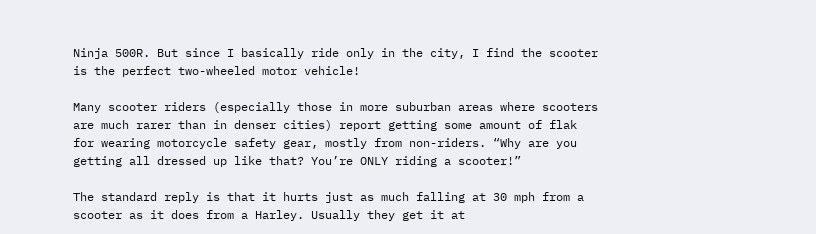Ninja 500R. But since I basically ride only in the city, I find the scooter is the perfect two-wheeled motor vehicle!

Many scooter riders (especially those in more suburban areas where scooters are much rarer than in denser cities) report getting some amount of flak for wearing motorcycle safety gear, mostly from non-riders. “Why are you getting all dressed up like that? You’re ONLY riding a scooter!”

The standard reply is that it hurts just as much falling at 30 mph from a scooter as it does from a Harley. Usually they get it at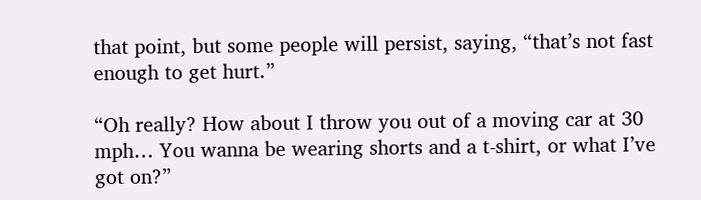that point, but some people will persist, saying, “that’s not fast enough to get hurt.”

“Oh really? How about I throw you out of a moving car at 30 mph… You wanna be wearing shorts and a t-shirt, or what I’ve got on?”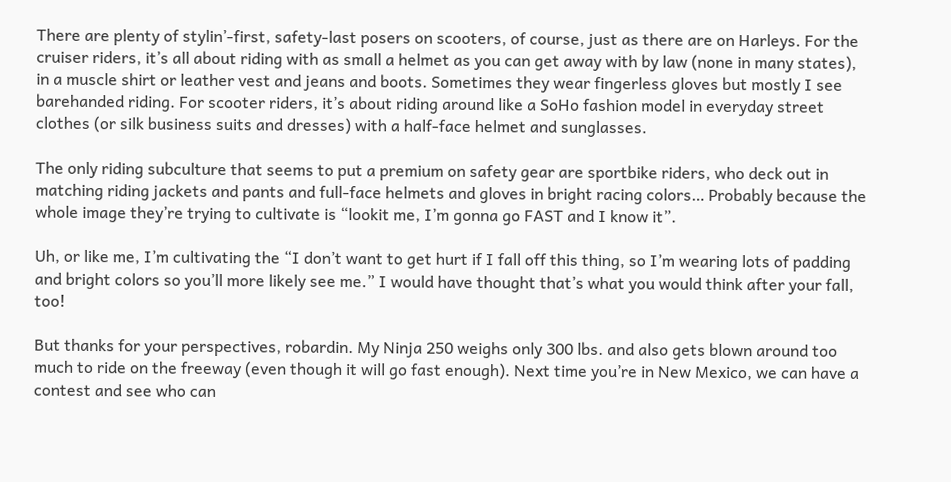There are plenty of stylin’-first, safety-last posers on scooters, of course, just as there are on Harleys. For the cruiser riders, it’s all about riding with as small a helmet as you can get away with by law (none in many states), in a muscle shirt or leather vest and jeans and boots. Sometimes they wear fingerless gloves but mostly I see barehanded riding. For scooter riders, it’s about riding around like a SoHo fashion model in everyday street clothes (or silk business suits and dresses) with a half-face helmet and sunglasses.

The only riding subculture that seems to put a premium on safety gear are sportbike riders, who deck out in matching riding jackets and pants and full-face helmets and gloves in bright racing colors… Probably because the whole image they’re trying to cultivate is “lookit me, I’m gonna go FAST and I know it”.

Uh, or like me, I’m cultivating the “I don’t want to get hurt if I fall off this thing, so I’m wearing lots of padding and bright colors so you’ll more likely see me.” I would have thought that’s what you would think after your fall, too!

But thanks for your perspectives, robardin. My Ninja 250 weighs only 300 lbs. and also gets blown around too much to ride on the freeway (even though it will go fast enough). Next time you’re in New Mexico, we can have a contest and see who can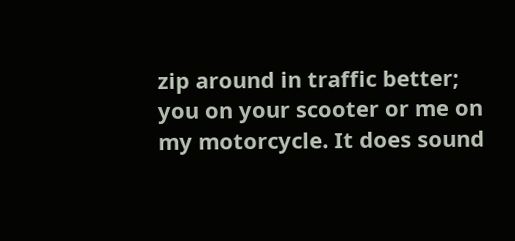zip around in traffic better; you on your scooter or me on my motorcycle. It does sound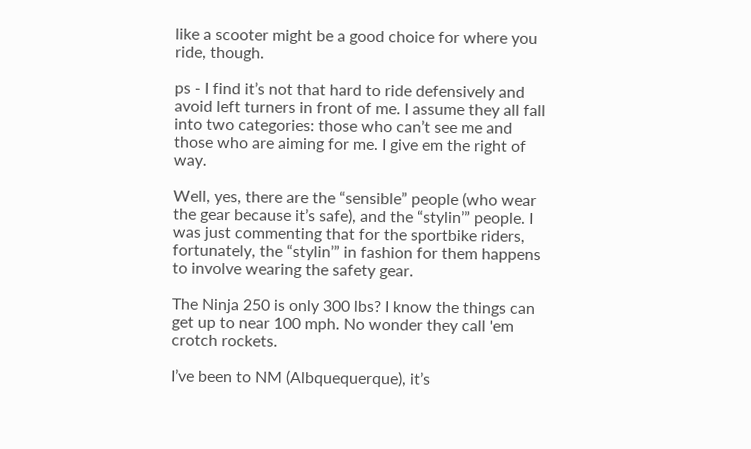like a scooter might be a good choice for where you ride, though.

ps - I find it’s not that hard to ride defensively and avoid left turners in front of me. I assume they all fall into two categories: those who can’t see me and those who are aiming for me. I give em the right of way.

Well, yes, there are the “sensible” people (who wear the gear because it’s safe), and the “stylin’” people. I was just commenting that for the sportbike riders, fortunately, the “stylin’” in fashion for them happens to involve wearing the safety gear.

The Ninja 250 is only 300 lbs? I know the things can get up to near 100 mph. No wonder they call 'em crotch rockets.

I’ve been to NM (Albquequerque), it’s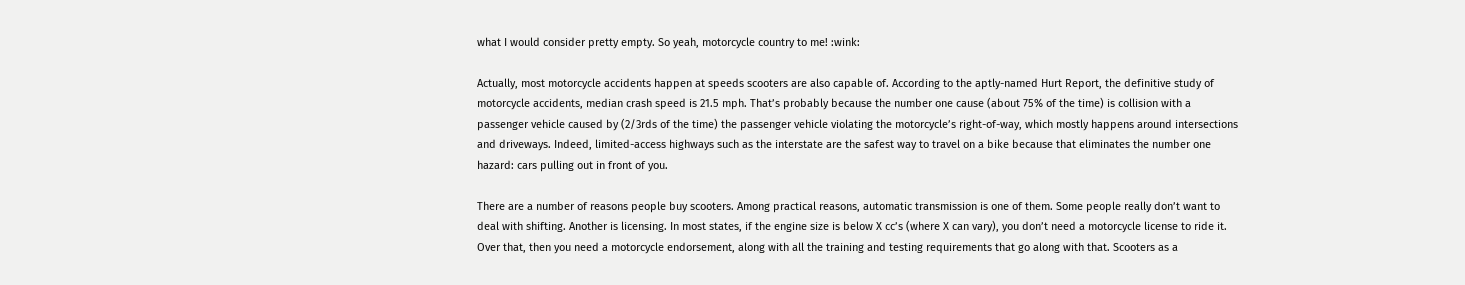what I would consider pretty empty. So yeah, motorcycle country to me! :wink:

Actually, most motorcycle accidents happen at speeds scooters are also capable of. According to the aptly-named Hurt Report, the definitive study of motorcycle accidents, median crash speed is 21.5 mph. That’s probably because the number one cause (about 75% of the time) is collision with a passenger vehicle caused by (2/3rds of the time) the passenger vehicle violating the motorcycle’s right-of-way, which mostly happens around intersections and driveways. Indeed, limited-access highways such as the interstate are the safest way to travel on a bike because that eliminates the number one hazard: cars pulling out in front of you.

There are a number of reasons people buy scooters. Among practical reasons, automatic transmission is one of them. Some people really don’t want to deal with shifting. Another is licensing. In most states, if the engine size is below X cc’s (where X can vary), you don’t need a motorcycle license to ride it. Over that, then you need a motorcycle endorsement, along with all the training and testing requirements that go along with that. Scooters as a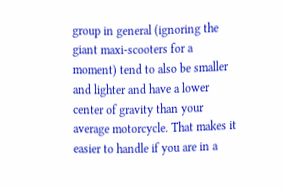group in general (ignoring the giant maxi-scooters for a moment) tend to also be smaller and lighter and have a lower center of gravity than your average motorcycle. That makes it easier to handle if you are in a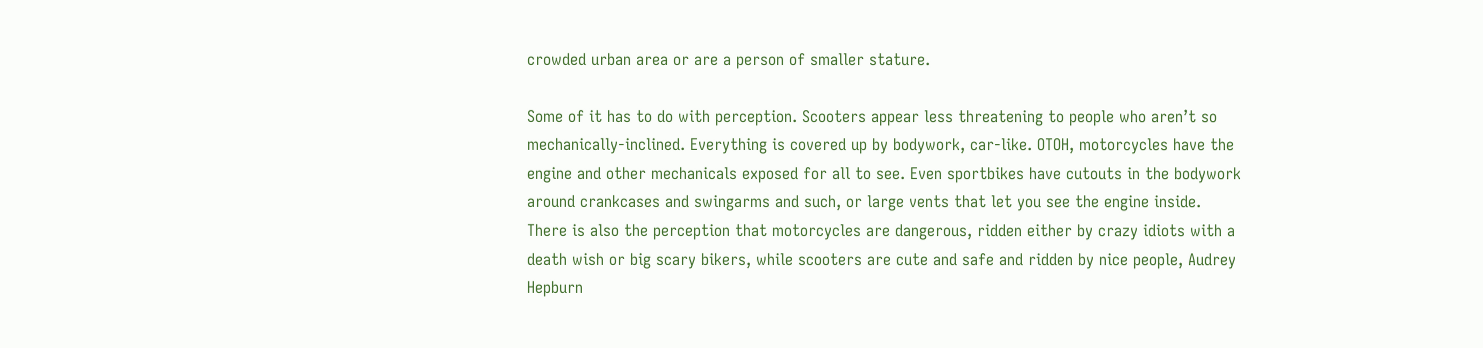crowded urban area or are a person of smaller stature.

Some of it has to do with perception. Scooters appear less threatening to people who aren’t so mechanically-inclined. Everything is covered up by bodywork, car-like. OTOH, motorcycles have the engine and other mechanicals exposed for all to see. Even sportbikes have cutouts in the bodywork around crankcases and swingarms and such, or large vents that let you see the engine inside. There is also the perception that motorcycles are dangerous, ridden either by crazy idiots with a death wish or big scary bikers, while scooters are cute and safe and ridden by nice people, Audrey Hepburn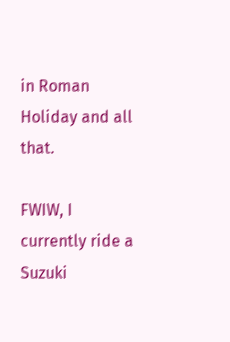in Roman Holiday and all that.

FWIW, I currently ride a Suzuki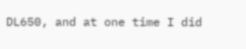DL650, and at one time I did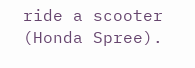ride a scooter (Honda Spree).